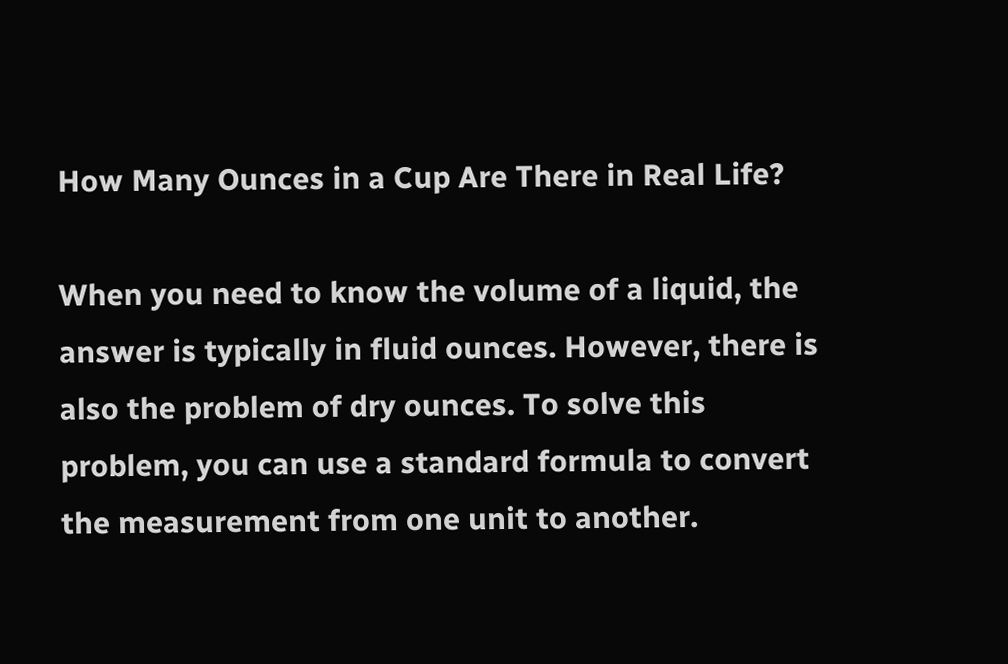How Many Ounces in a Cup Are There in Real Life?

When you need to know the volume of a liquid, the answer is typically in fluid ounces. However, there is also the problem of dry ounces. To solve this problem, you can use a standard formula to convert the measurement from one unit to another.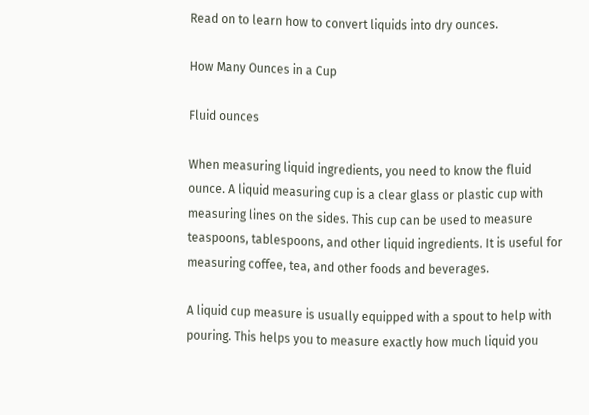Read on to learn how to convert liquids into dry ounces.

How Many Ounces in a Cup

Fluid ounces

When measuring liquid ingredients, you need to know the fluid ounce. A liquid measuring cup is a clear glass or plastic cup with measuring lines on the sides. This cup can be used to measure teaspoons, tablespoons, and other liquid ingredients. It is useful for measuring coffee, tea, and other foods and beverages.

A liquid cup measure is usually equipped with a spout to help with pouring. This helps you to measure exactly how much liquid you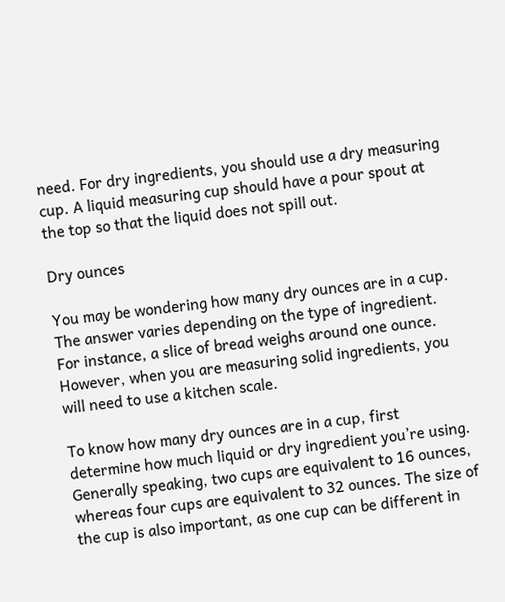need. For dry ingredients, you should use a dry measuring cup. A liquid measuring cup should have a pour spout at the top so that the liquid does not spill out.

Dry ounces

You may be wondering how many dry ounces are in a cup. The answer varies depending on the type of ingredient. For instance, a slice of bread weighs around one ounce. However, when you are measuring solid ingredients, you will need to use a kitchen scale.

To know how many dry ounces are in a cup, first determine how much liquid or dry ingredient you’re using. Generally speaking, two cups are equivalent to 16 ounces, whereas four cups are equivalent to 32 ounces. The size of the cup is also important, as one cup can be different in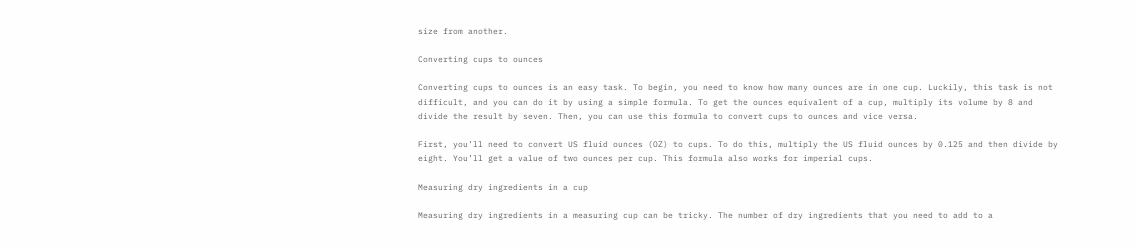size from another.

Converting cups to ounces

Converting cups to ounces is an easy task. To begin, you need to know how many ounces are in one cup. Luckily, this task is not difficult, and you can do it by using a simple formula. To get the ounces equivalent of a cup, multiply its volume by 8 and divide the result by seven. Then, you can use this formula to convert cups to ounces and vice versa.

First, you’ll need to convert US fluid ounces (OZ) to cups. To do this, multiply the US fluid ounces by 0.125 and then divide by eight. You’ll get a value of two ounces per cup. This formula also works for imperial cups.

Measuring dry ingredients in a cup

Measuring dry ingredients in a measuring cup can be tricky. The number of dry ingredients that you need to add to a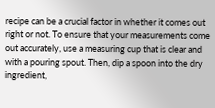recipe can be a crucial factor in whether it comes out right or not. To ensure that your measurements come out accurately, use a measuring cup that is clear and with a pouring spout. Then, dip a spoon into the dry ingredient,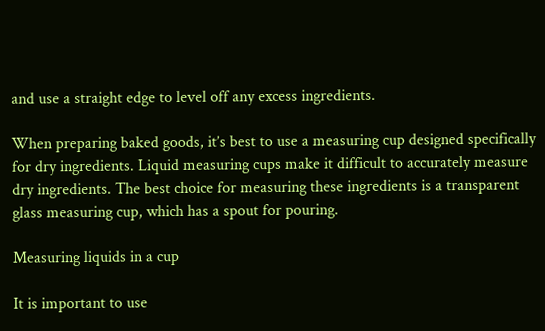and use a straight edge to level off any excess ingredients.

When preparing baked goods, it’s best to use a measuring cup designed specifically for dry ingredients. Liquid measuring cups make it difficult to accurately measure dry ingredients. The best choice for measuring these ingredients is a transparent glass measuring cup, which has a spout for pouring.

Measuring liquids in a cup

It is important to use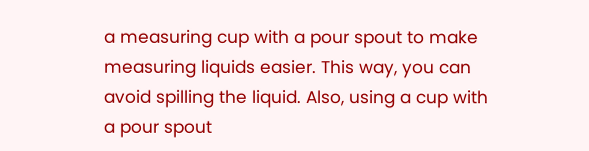a measuring cup with a pour spout to make measuring liquids easier. This way, you can avoid spilling the liquid. Also, using a cup with a pour spout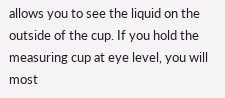allows you to see the liquid on the outside of the cup. If you hold the measuring cup at eye level, you will most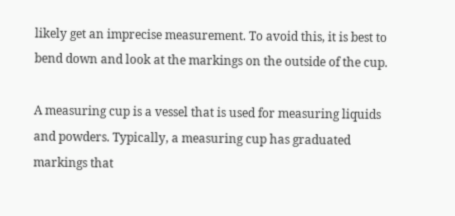likely get an imprecise measurement. To avoid this, it is best to bend down and look at the markings on the outside of the cup.

A measuring cup is a vessel that is used for measuring liquids and powders. Typically, a measuring cup has graduated markings that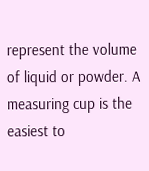represent the volume of liquid or powder. A measuring cup is the easiest to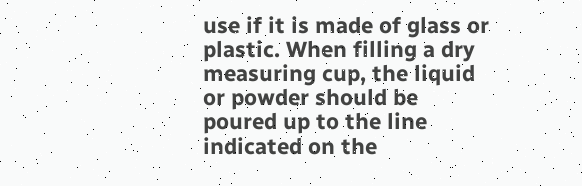use if it is made of glass or plastic. When filling a dry measuring cup, the liquid or powder should be poured up to the line indicated on the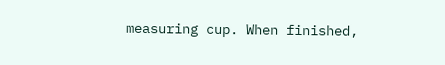measuring cup. When finished,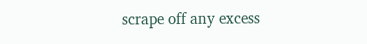scrape off any excess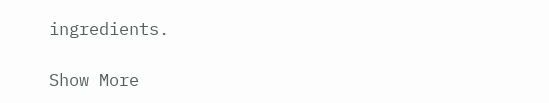ingredients.

Show More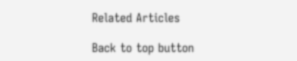Related Articles

Back to top button